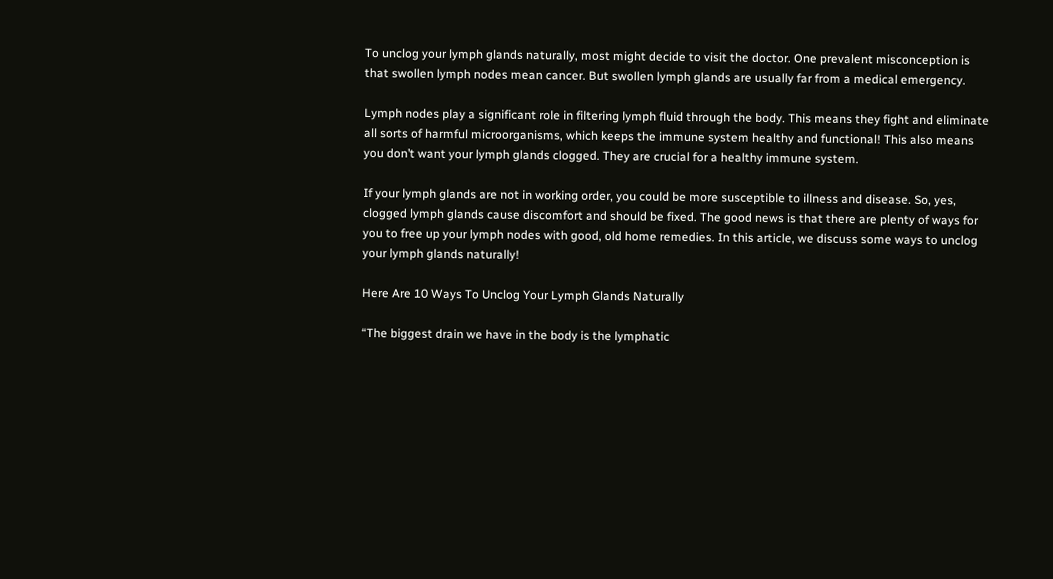To unclog your lymph glands naturally, most might decide to visit the doctor. One prevalent misconception is that swollen lymph nodes mean cancer. But swollen lymph glands are usually far from a medical emergency.

Lymph nodes play a significant role in filtering lymph fluid through the body. This means they fight and eliminate all sorts of harmful microorganisms, which keeps the immune system healthy and functional! This also means you don’t want your lymph glands clogged. They are crucial for a healthy immune system.

If your lymph glands are not in working order, you could be more susceptible to illness and disease. So, yes, clogged lymph glands cause discomfort and should be fixed. The good news is that there are plenty of ways for you to free up your lymph nodes with good, old home remedies. In this article, we discuss some ways to unclog your lymph glands naturally!

Here Are 10 Ways To Unclog Your Lymph Glands Naturally

“The biggest drain we have in the body is the lymphatic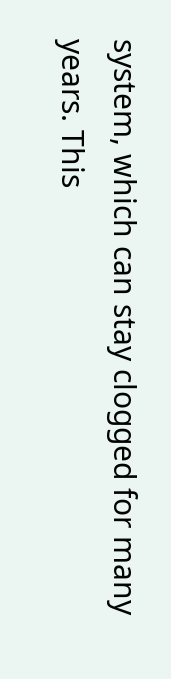system, which can stay clogged for many years. This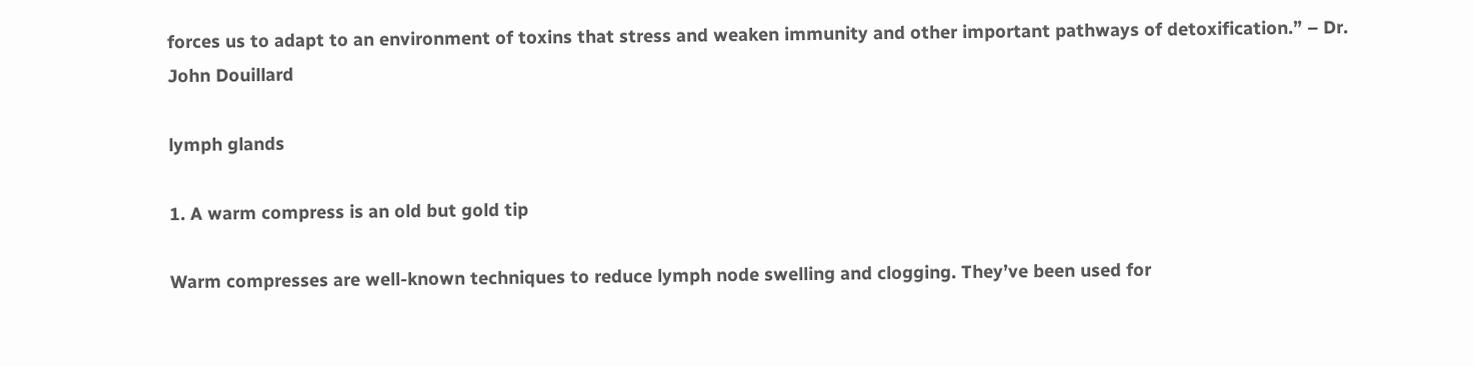forces us to adapt to an environment of toxins that stress and weaken immunity and other important pathways of detoxification.” – Dr. John Douillard

lymph glands

1. A warm compress is an old but gold tip

Warm compresses are well-known techniques to reduce lymph node swelling and clogging. They’ve been used for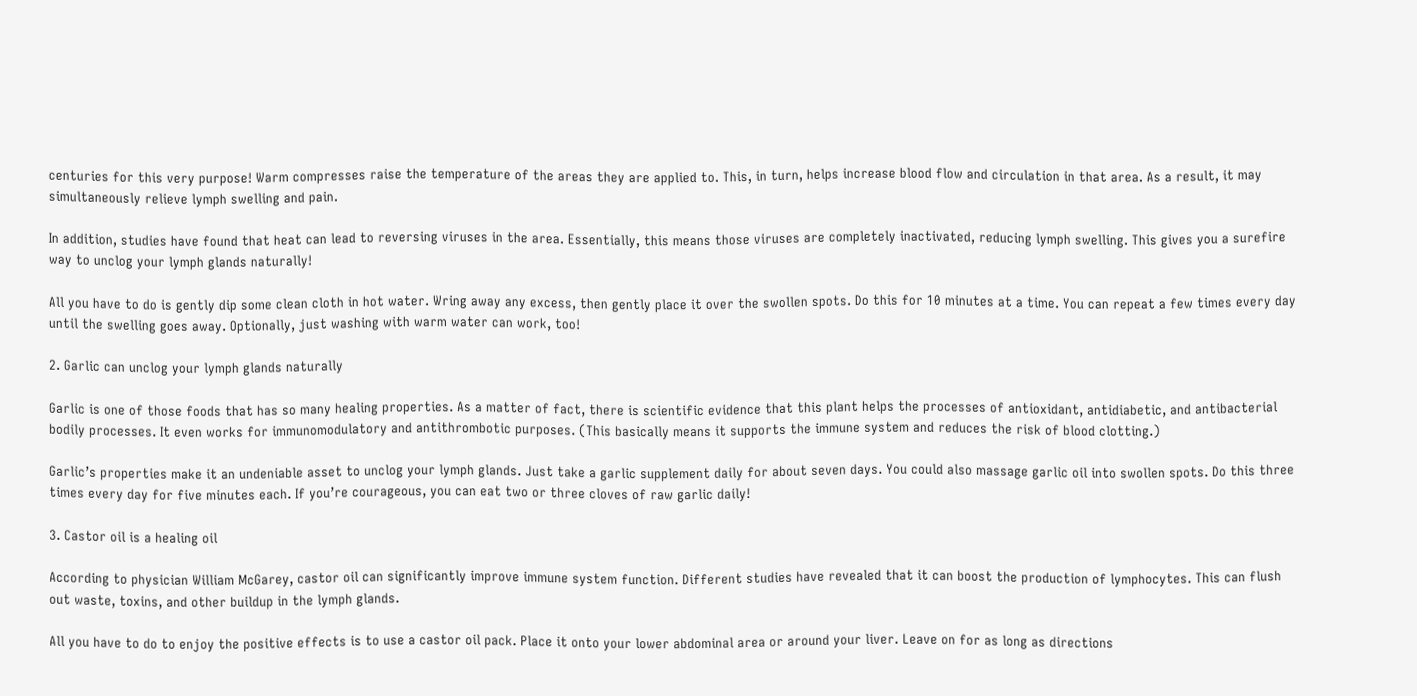centuries for this very purpose! Warm compresses raise the temperature of the areas they are applied to. This, in turn, helps increase blood flow and circulation in that area. As a result, it may simultaneously relieve lymph swelling and pain.

In addition, studies have found that heat can lead to reversing viruses in the area. Essentially, this means those viruses are completely inactivated, reducing lymph swelling. This gives you a surefire way to unclog your lymph glands naturally!

All you have to do is gently dip some clean cloth in hot water. Wring away any excess, then gently place it over the swollen spots. Do this for 10 minutes at a time. You can repeat a few times every day until the swelling goes away. Optionally, just washing with warm water can work, too!

2. Garlic can unclog your lymph glands naturally

Garlic is one of those foods that has so many healing properties. As a matter of fact, there is scientific evidence that this plant helps the processes of antioxidant, antidiabetic, and antibacterial bodily processes. It even works for immunomodulatory and antithrombotic purposes. (This basically means it supports the immune system and reduces the risk of blood clotting.)

Garlic’s properties make it an undeniable asset to unclog your lymph glands. Just take a garlic supplement daily for about seven days. You could also massage garlic oil into swollen spots. Do this three times every day for five minutes each. If you’re courageous, you can eat two or three cloves of raw garlic daily!

3. Castor oil is a healing oil

According to physician William McGarey, castor oil can significantly improve immune system function. Different studies have revealed that it can boost the production of lymphocytes. This can flush out waste, toxins, and other buildup in the lymph glands.

All you have to do to enjoy the positive effects is to use a castor oil pack. Place it onto your lower abdominal area or around your liver. Leave on for as long as directions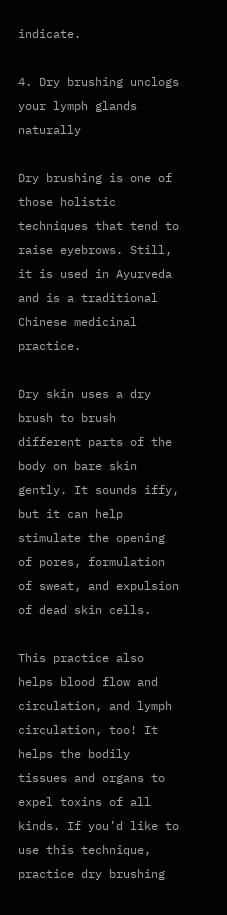indicate.

4. Dry brushing unclogs your lymph glands naturally

Dry brushing is one of those holistic techniques that tend to raise eyebrows. Still, it is used in Ayurveda and is a traditional Chinese medicinal practice.

Dry skin uses a dry brush to brush different parts of the body on bare skin gently. It sounds iffy, but it can help stimulate the opening of pores, formulation of sweat, and expulsion of dead skin cells.

This practice also helps blood flow and circulation, and lymph circulation, too! It helps the bodily tissues and organs to expel toxins of all kinds. If you’d like to use this technique, practice dry brushing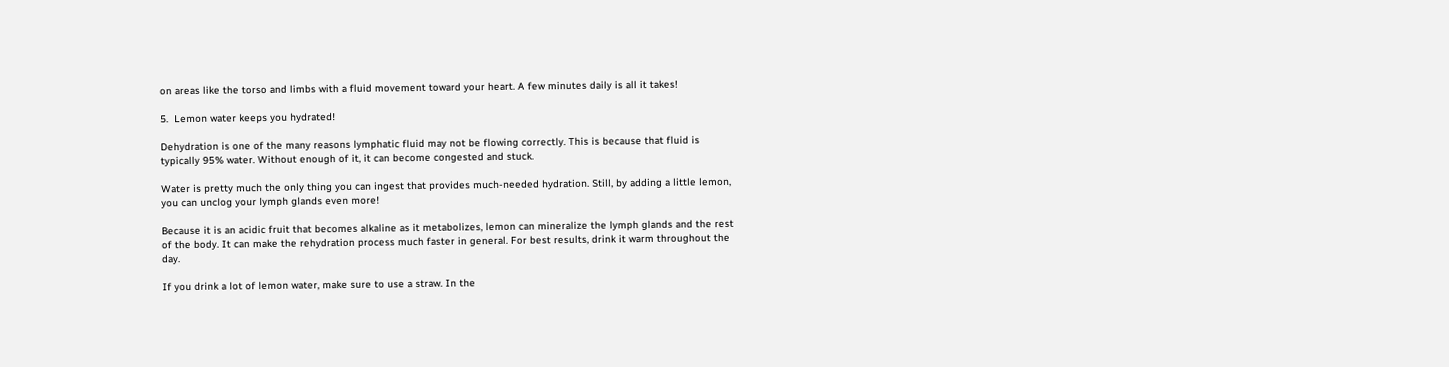on areas like the torso and limbs with a fluid movement toward your heart. A few minutes daily is all it takes!

5.  Lemon water keeps you hydrated!

Dehydration is one of the many reasons lymphatic fluid may not be flowing correctly. This is because that fluid is typically 95% water. Without enough of it, it can become congested and stuck.

Water is pretty much the only thing you can ingest that provides much-needed hydration. Still, by adding a little lemon, you can unclog your lymph glands even more!

Because it is an acidic fruit that becomes alkaline as it metabolizes, lemon can mineralize the lymph glands and the rest of the body. It can make the rehydration process much faster in general. For best results, drink it warm throughout the day.

If you drink a lot of lemon water, make sure to use a straw. In the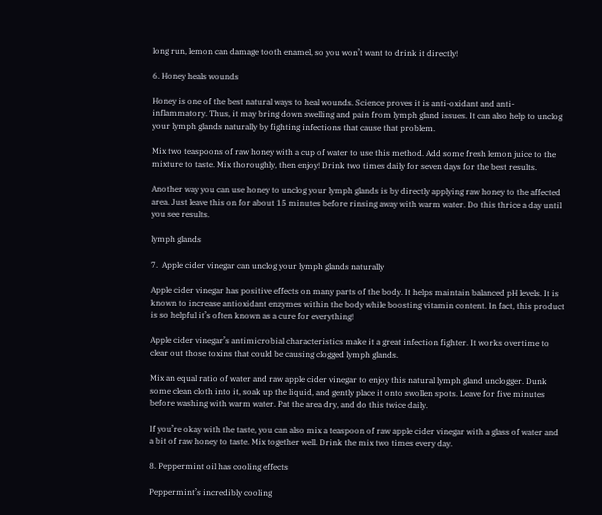long run, lemon can damage tooth enamel, so you won’t want to drink it directly!

6. Honey heals wounds

Honey is one of the best natural ways to heal wounds. Science proves it is anti-oxidant and anti-inflammatory. Thus, it may bring down swelling and pain from lymph gland issues. It can also help to unclog your lymph glands naturally by fighting infections that cause that problem.

Mix two teaspoons of raw honey with a cup of water to use this method. Add some fresh lemon juice to the mixture to taste. Mix thoroughly, then enjoy! Drink two times daily for seven days for the best results.

Another way you can use honey to unclog your lymph glands is by directly applying raw honey to the affected area. Just leave this on for about 15 minutes before rinsing away with warm water. Do this thrice a day until you see results.

lymph glands

7.  Apple cider vinegar can unclog your lymph glands naturally

Apple cider vinegar has positive effects on many parts of the body. It helps maintain balanced pH levels. It is known to increase antioxidant enzymes within the body while boosting vitamin content. In fact, this product is so helpful it’s often known as a cure for everything!

Apple cider vinegar’s antimicrobial characteristics make it a great infection fighter. It works overtime to clear out those toxins that could be causing clogged lymph glands.

Mix an equal ratio of water and raw apple cider vinegar to enjoy this natural lymph gland unclogger. Dunk some clean cloth into it, soak up the liquid, and gently place it onto swollen spots. Leave for five minutes before washing with warm water. Pat the area dry, and do this twice daily.

If you’re okay with the taste, you can also mix a teaspoon of raw apple cider vinegar with a glass of water and a bit of raw honey to taste. Mix together well. Drink the mix two times every day.

8. Peppermint oil has cooling effects

Peppermint’s incredibly cooling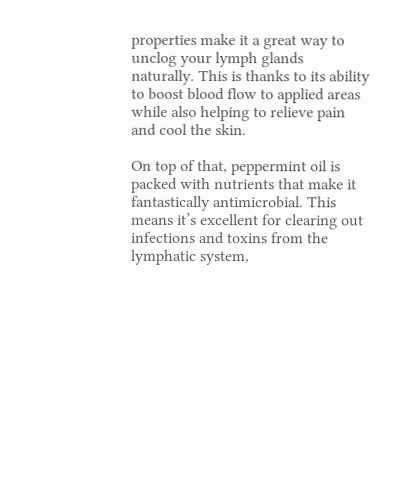properties make it a great way to unclog your lymph glands naturally. This is thanks to its ability to boost blood flow to applied areas while also helping to relieve pain and cool the skin.

On top of that, peppermint oil is packed with nutrients that make it fantastically antimicrobial. This means it’s excellent for clearing out infections and toxins from the lymphatic system,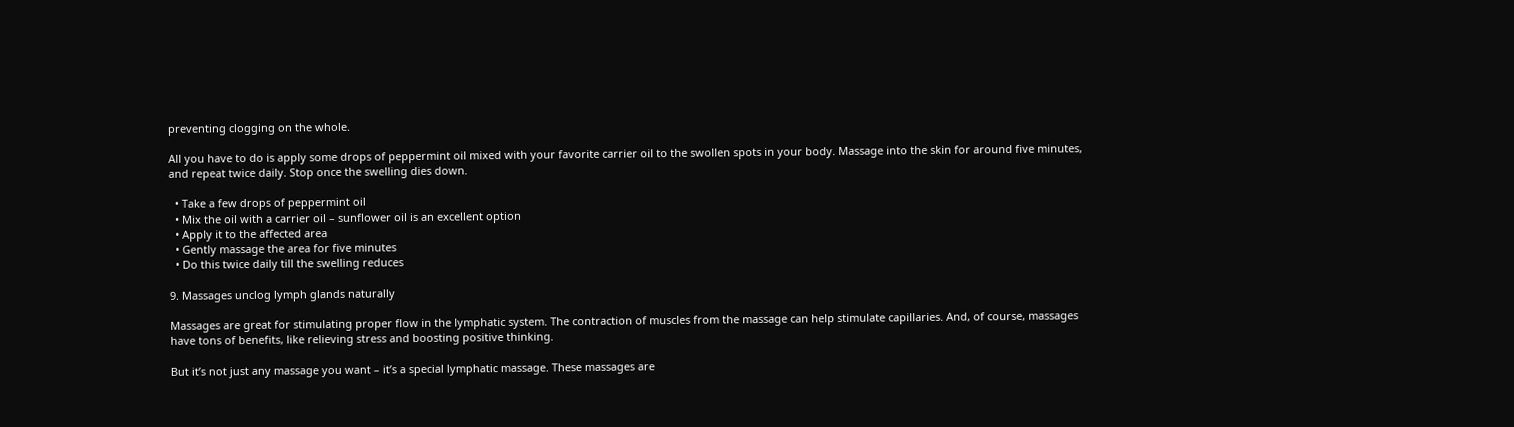preventing clogging on the whole.

All you have to do is apply some drops of peppermint oil mixed with your favorite carrier oil to the swollen spots in your body. Massage into the skin for around five minutes, and repeat twice daily. Stop once the swelling dies down.

  • Take a few drops of peppermint oil
  • Mix the oil with a carrier oil – sunflower oil is an excellent option
  • Apply it to the affected area
  • Gently massage the area for five minutes
  • Do this twice daily till the swelling reduces

9. Massages unclog lymph glands naturally

Massages are great for stimulating proper flow in the lymphatic system. The contraction of muscles from the massage can help stimulate capillaries. And, of course, massages have tons of benefits, like relieving stress and boosting positive thinking.

But it’s not just any massage you want – it’s a special lymphatic massage. These massages are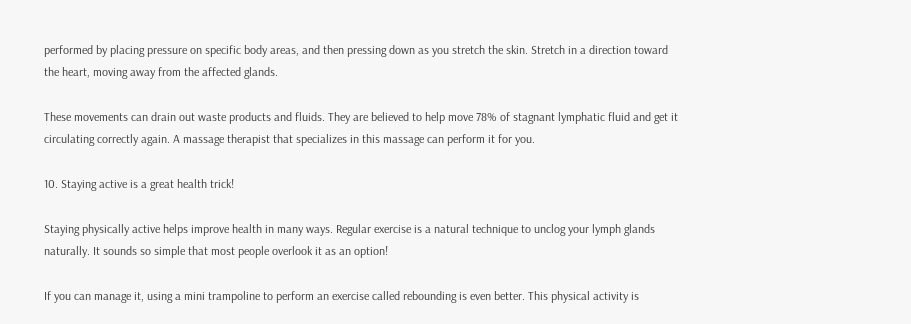performed by placing pressure on specific body areas, and then pressing down as you stretch the skin. Stretch in a direction toward the heart, moving away from the affected glands.

These movements can drain out waste products and fluids. They are believed to help move 78% of stagnant lymphatic fluid and get it circulating correctly again. A massage therapist that specializes in this massage can perform it for you.

10. Staying active is a great health trick!

Staying physically active helps improve health in many ways. Regular exercise is a natural technique to unclog your lymph glands naturally. It sounds so simple that most people overlook it as an option!

If you can manage it, using a mini trampoline to perform an exercise called rebounding is even better. This physical activity is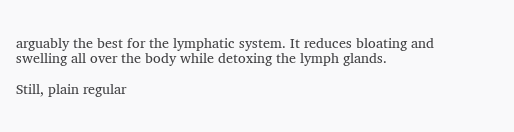arguably the best for the lymphatic system. It reduces bloating and swelling all over the body while detoxing the lymph glands.

Still, plain regular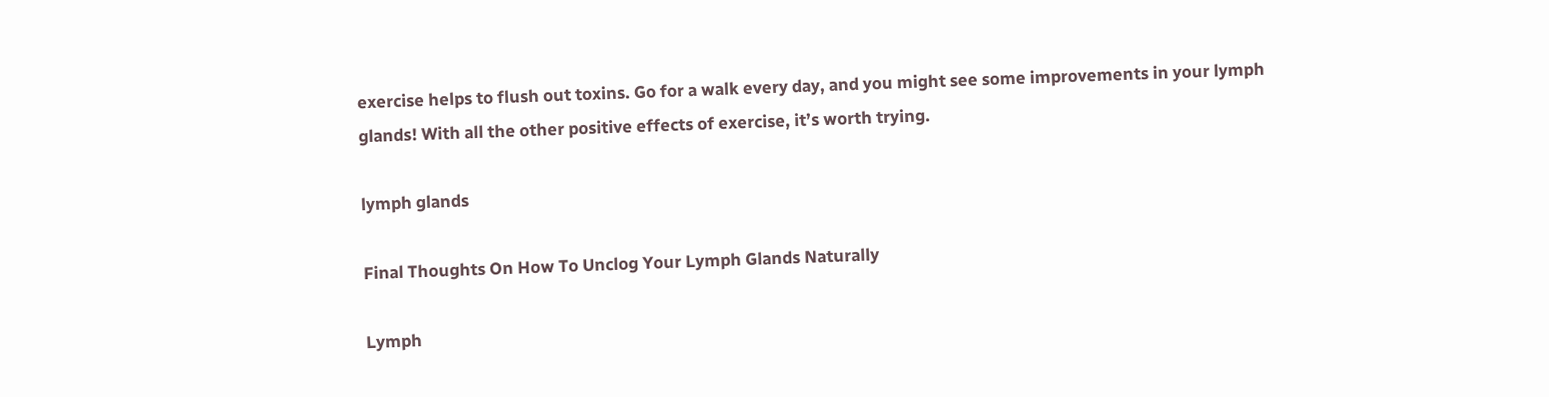exercise helps to flush out toxins. Go for a walk every day, and you might see some improvements in your lymph glands! With all the other positive effects of exercise, it’s worth trying.

lymph glands

Final Thoughts On How To Unclog Your Lymph Glands Naturally

Lymph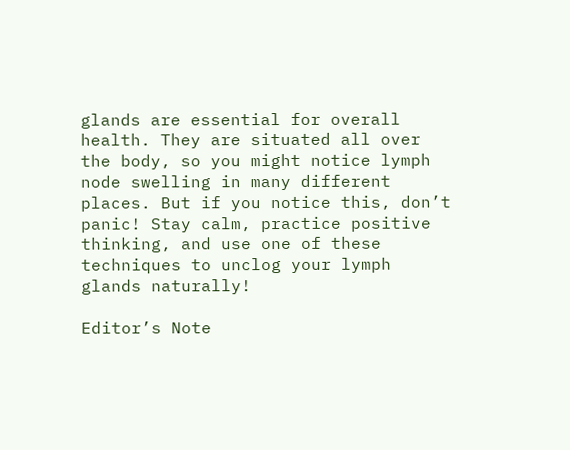glands are essential for overall health. They are situated all over the body, so you might notice lymph node swelling in many different places. But if you notice this, don’t panic! Stay calm, practice positive thinking, and use one of these techniques to unclog your lymph glands naturally!

Editor’s Note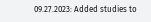09.27.2023: Added studies to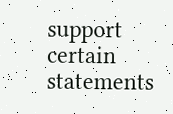support certain statements